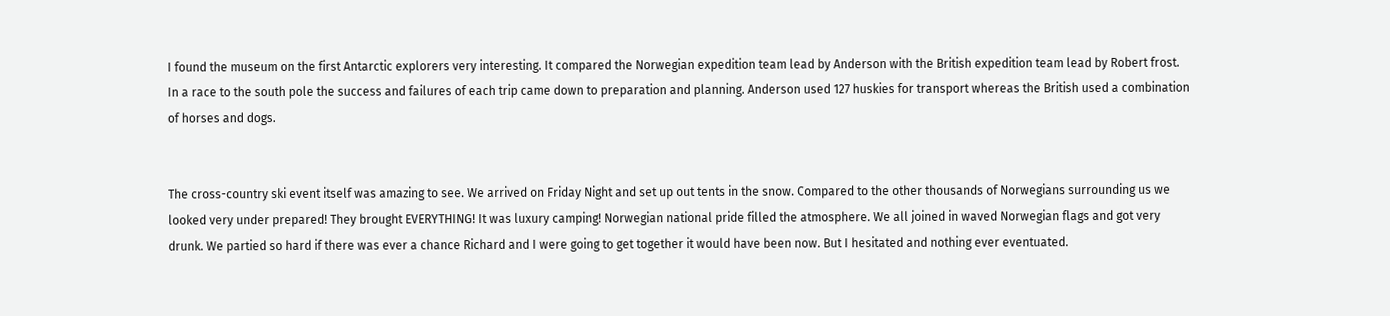I found the museum on the first Antarctic explorers very interesting. It compared the Norwegian expedition team lead by Anderson with the British expedition team lead by Robert frost. In a race to the south pole the success and failures of each trip came down to preparation and planning. Anderson used 127 huskies for transport whereas the British used a combination of horses and dogs.


The cross-country ski event itself was amazing to see. We arrived on Friday Night and set up out tents in the snow. Compared to the other thousands of Norwegians surrounding us we looked very under prepared! They brought EVERYTHING! It was luxury camping! Norwegian national pride filled the atmosphere. We all joined in waved Norwegian flags and got very drunk. We partied so hard if there was ever a chance Richard and I were going to get together it would have been now. But I hesitated and nothing ever eventuated.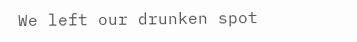We left our drunken spot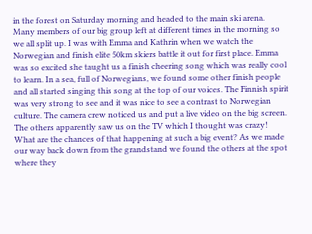in the forest on Saturday morning and headed to the main ski arena. Many members of our big group left at different times in the morning so we all split up. I was with Emma and Kathrin when we watch the Norwegian and finish elite 50km skiers battle it out for first place. Emma was so excited she taught us a finish cheering song which was really cool to learn. In a sea, full of Norwegians, we found some other finish people and all started singing this song at the top of our voices. The Finnish spirit was very strong to see and it was nice to see a contrast to Norwegian culture. The camera crew noticed us and put a live video on the big screen. The others apparently saw us on the TV which I thought was crazy! What are the chances of that happening at such a big event? As we made our way back down from the grandstand we found the others at the spot where they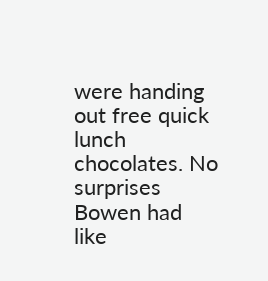were handing out free quick lunch chocolates. No surprises Bowen had like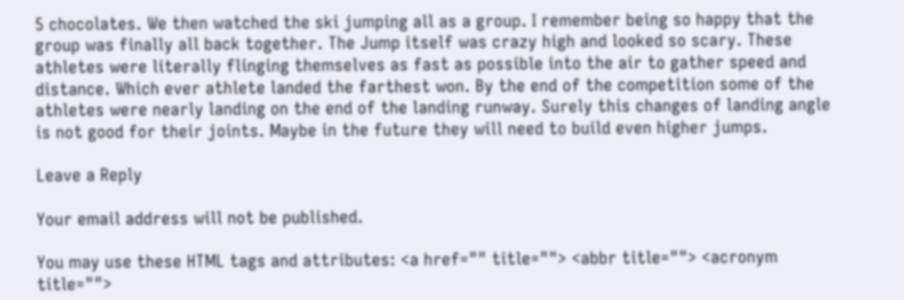5 chocolates. We then watched the ski jumping all as a group. I remember being so happy that the group was finally all back together. The Jump itself was crazy high and looked so scary. These athletes were literally flinging themselves as fast as possible into the air to gather speed and distance. Which ever athlete landed the farthest won. By the end of the competition some of the athletes were nearly landing on the end of the landing runway. Surely this changes of landing angle is not good for their joints. Maybe in the future they will need to build even higher jumps.

Leave a Reply

Your email address will not be published.

You may use these HTML tags and attributes: <a href="" title=""> <abbr title=""> <acronym title="">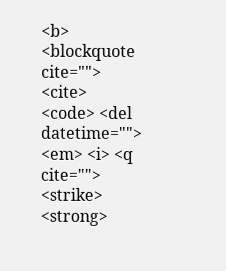<b> <blockquote cite=""> <cite> <code> <del datetime=""> <em> <i> <q cite=""> <strike> <strong>